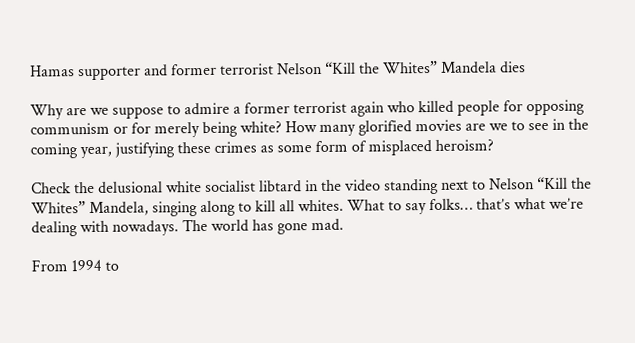Hamas supporter and former terrorist Nelson “Kill the Whites” Mandela dies

Why are we suppose to admire a former terrorist again who killed people for opposing communism or for merely being white? How many glorified movies are we to see in the coming year, justifying these crimes as some form of misplaced heroism?

Check the delusional white socialist libtard in the video standing next to Nelson “Kill the Whites” Mandela, singing along to kill all whites. What to say folks… that’s what we’re dealing with nowadays. The world has gone mad.

From 1994 to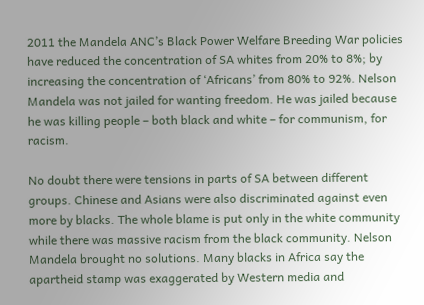2011 the Mandela ANC’s Black Power Welfare Breeding War policies have reduced the concentration of SA whites from 20% to 8%; by increasing the concentration of ‘Africans’ from 80% to 92%. Nelson Mandela was not jailed for wanting freedom. He was jailed because he was killing people – both black and white – for communism, for racism.

No doubt there were tensions in parts of SA between different groups. Chinese and Asians were also discriminated against even more by blacks. The whole blame is put only in the white community while there was massive racism from the black community. Nelson Mandela brought no solutions. Many blacks in Africa say the apartheid stamp was exaggerated by Western media and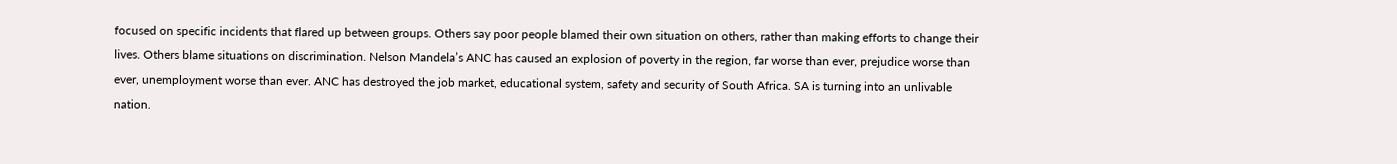focused on specific incidents that flared up between groups. Others say poor people blamed their own situation on others, rather than making efforts to change their lives. Others blame situations on discrimination. Nelson Mandela’s ANC has caused an explosion of poverty in the region, far worse than ever, prejudice worse than ever, unemployment worse than ever. ANC has destroyed the job market, educational system, safety and security of South Africa. SA is turning into an unlivable nation.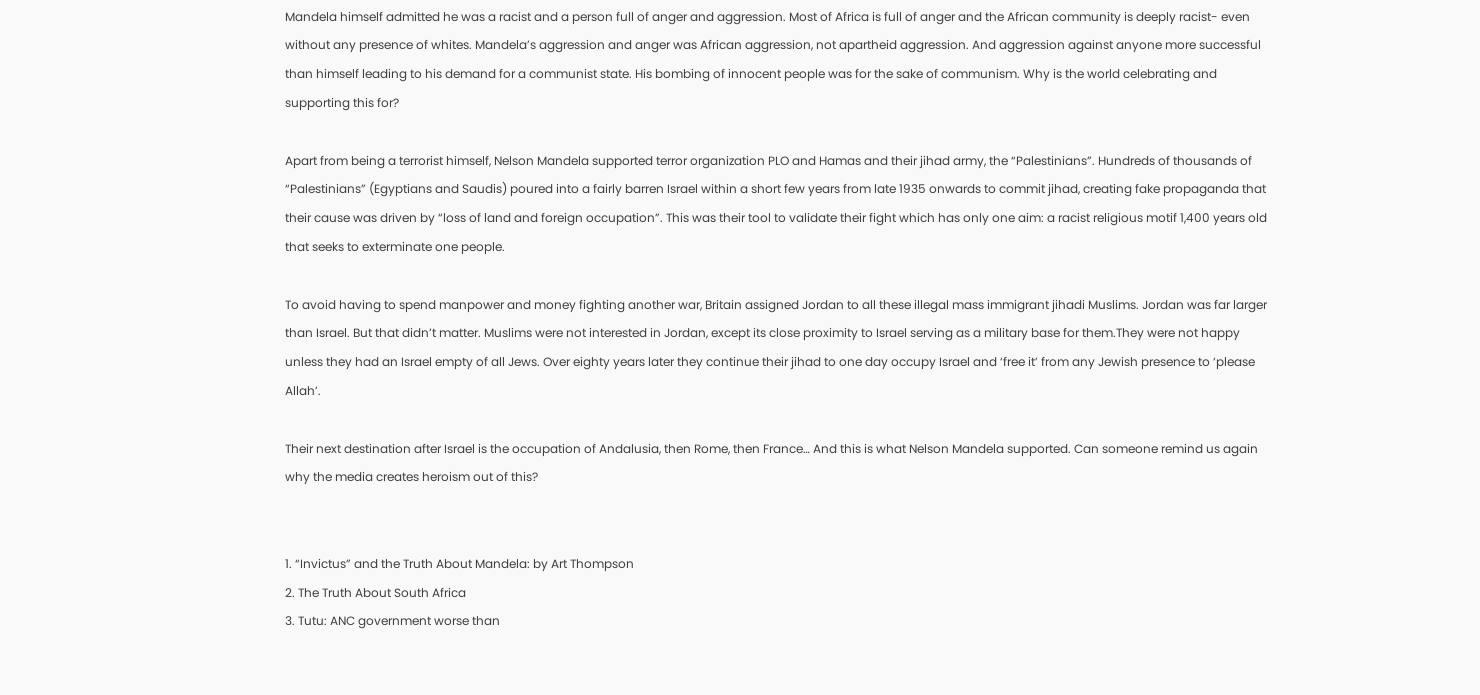Mandela himself admitted he was a racist and a person full of anger and aggression. Most of Africa is full of anger and the African community is deeply racist- even without any presence of whites. Mandela’s aggression and anger was African aggression, not apartheid aggression. And aggression against anyone more successful than himself leading to his demand for a communist state. His bombing of innocent people was for the sake of communism. Why is the world celebrating and supporting this for?

Apart from being a terrorist himself, Nelson Mandela supported terror organization PLO and Hamas and their jihad army, the “Palestinians”. Hundreds of thousands of “Palestinians” (Egyptians and Saudis) poured into a fairly barren Israel within a short few years from late 1935 onwards to commit jihad, creating fake propaganda that their cause was driven by “loss of land and foreign occupation”. This was their tool to validate their fight which has only one aim: a racist religious motif 1,400 years old that seeks to exterminate one people.

To avoid having to spend manpower and money fighting another war, Britain assigned Jordan to all these illegal mass immigrant jihadi Muslims. Jordan was far larger than Israel. But that didn’t matter. Muslims were not interested in Jordan, except its close proximity to Israel serving as a military base for them.They were not happy unless they had an Israel empty of all Jews. Over eighty years later they continue their jihad to one day occupy Israel and ‘free it’ from any Jewish presence to ‘please Allah’.

Their next destination after Israel is the occupation of Andalusia, then Rome, then France… And this is what Nelson Mandela supported. Can someone remind us again why the media creates heroism out of this?


1. “Invictus” and the Truth About Mandela: by Art Thompson
2. The Truth About South Africa
3. Tutu: ANC government worse than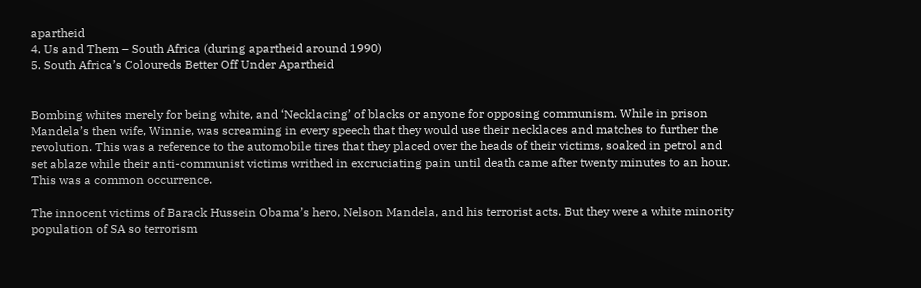apartheid
4. Us and Them – South Africa (during apartheid around 1990)
5. South Africa’s Coloureds Better Off Under Apartheid


Bombing whites merely for being white, and ‘Necklacing’ of blacks or anyone for opposing communism. While in prison Mandela’s then wife, Winnie, was screaming in every speech that they would use their necklaces and matches to further the revolution. This was a reference to the automobile tires that they placed over the heads of their victims, soaked in petrol and set ablaze while their anti-communist victims writhed in excruciating pain until death came after twenty minutes to an hour. This was a common occurrence.

The innocent victims of Barack Hussein Obama’s hero, Nelson Mandela, and his terrorist acts. But they were a white minority population of SA so terrorism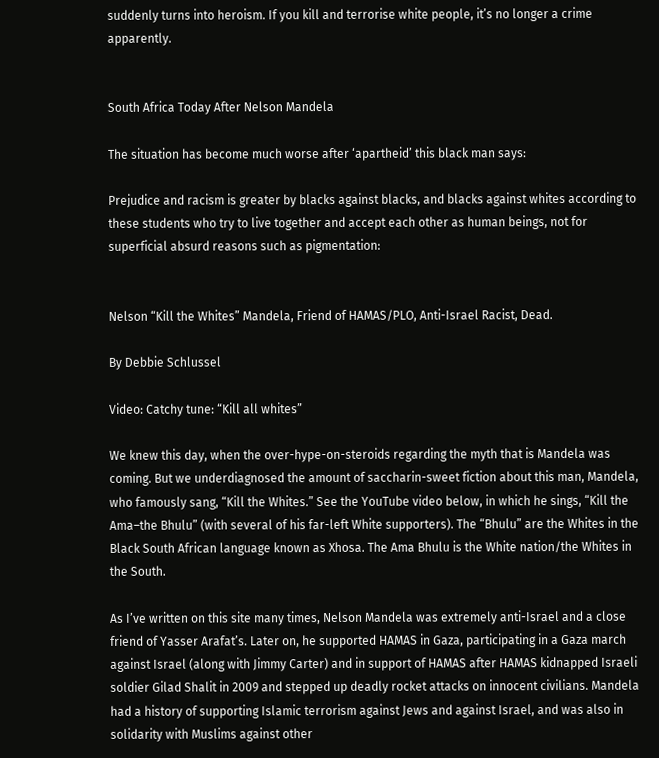suddenly turns into heroism. If you kill and terrorise white people, it’s no longer a crime apparently.


South Africa Today After Nelson Mandela

The situation has become much worse after ‘apartheid’ this black man says:

Prejudice and racism is greater by blacks against blacks, and blacks against whites according to these students who try to live together and accept each other as human beings, not for superficial absurd reasons such as pigmentation:


Nelson “Kill the Whites” Mandela, Friend of HAMAS/PLO, Anti-Israel Racist, Dead.

By Debbie Schlussel

Video: Catchy tune: “Kill all whites”

We knew this day, when the over-hype-on-steroids regarding the myth that is Mandela was coming. But we underdiagnosed the amount of saccharin-sweet fiction about this man, Mandela, who famously sang, “Kill the Whites.” See the YouTube video below, in which he sings, “Kill the Ama–the Bhulu” (with several of his far-left White supporters). The “Bhulu” are the Whites in the Black South African language known as Xhosa. The Ama Bhulu is the White nation/the Whites in the South.

As I’ve written on this site many times, Nelson Mandela was extremely anti-Israel and a close friend of Yasser Arafat’s. Later on, he supported HAMAS in Gaza, participating in a Gaza march against Israel (along with Jimmy Carter) and in support of HAMAS after HAMAS kidnapped Israeli soldier Gilad Shalit in 2009 and stepped up deadly rocket attacks on innocent civilians. Mandela had a history of supporting Islamic terrorism against Jews and against Israel, and was also in solidarity with Muslims against other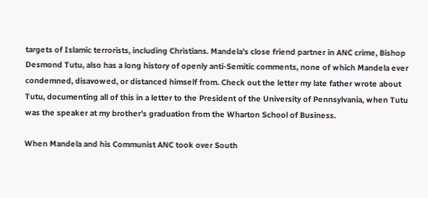targets of Islamic terrorists, including Christians. Mandela’s close friend partner in ANC crime, Bishop Desmond Tutu, also has a long history of openly anti-Semitic comments, none of which Mandela ever condemned, disavowed, or distanced himself from. Check out the letter my late father wrote about Tutu, documenting all of this in a letter to the President of the University of Pennsylvania, when Tutu was the speaker at my brother’s graduation from the Wharton School of Business.

When Mandela and his Communist ANC took over South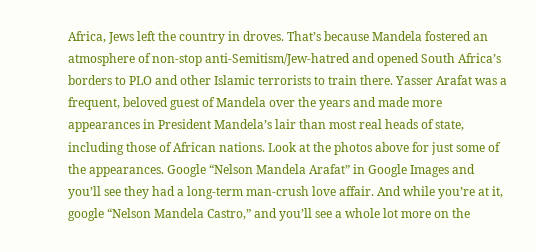Africa, Jews left the country in droves. That’s because Mandela fostered an atmosphere of non-stop anti-Semitism/Jew-hatred and opened South Africa’s borders to PLO and other Islamic terrorists to train there. Yasser Arafat was a frequent, beloved guest of Mandela over the years and made more appearances in President Mandela’s lair than most real heads of state, including those of African nations. Look at the photos above for just some of the appearances. Google “Nelson Mandela Arafat” in Google Images and you’ll see they had a long-term man-crush love affair. And while you’re at it, google “Nelson Mandela Castro,” and you’ll see a whole lot more on the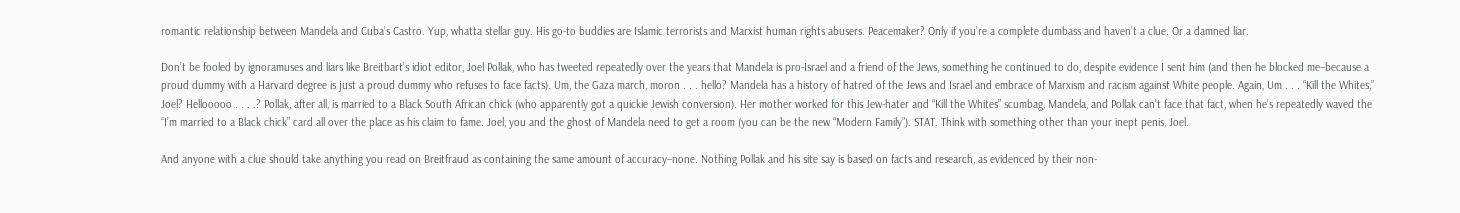romantic relationship between Mandela and Cuba’s Castro. Yup, whatta stellar guy. His go-to buddies are Islamic terrorists and Marxist human rights abusers. Peacemaker? Only if you’re a complete dumbass and haven’t a clue. Or a damned liar.

Don’t be fooled by ignoramuses and liars like Breitbart’s idiot editor, Joel Pollak, who has tweeted repeatedly over the years that Mandela is pro-Israel and a friend of the Jews, something he continued to do, despite evidence I sent him (and then he blocked me–because a proud dummy with a Harvard degree is just a proud dummy who refuses to face facts). Um, the Gaza march, moron . . . hello? Mandela has a history of hatred of the Jews and Israel and embrace of Marxism and racism against White people. Again, Um . . . “Kill the Whites,” Joel? Hellooooo . . . .? Pollak, after all, is married to a Black South African chick (who apparently got a quickie Jewish conversion). Her mother worked for this Jew-hater and “Kill the Whites” scumbag, Mandela, and Pollak can’t face that fact, when he’s repeatedly waved the “I’m married to a Black chick” card all over the place as his claim to fame. Joel, you and the ghost of Mandela need to get a room (you can be the new “Modern Family”). STAT. Think with something other than your inept penis, Joel.

And anyone with a clue should take anything you read on Breitfraud as containing the same amount of accuracy–none. Nothing Pollak and his site say is based on facts and research, as evidenced by their non-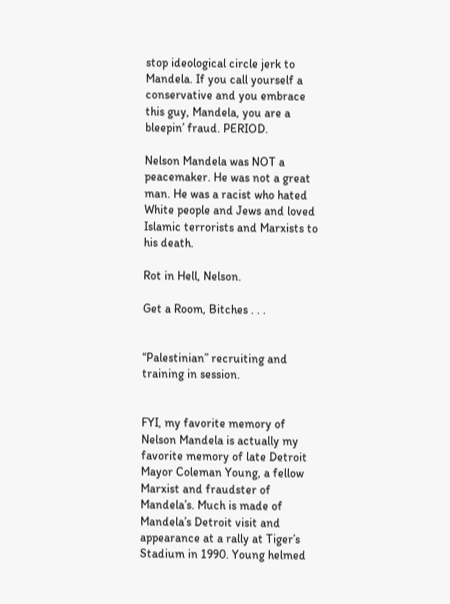stop ideological circle jerk to Mandela. If you call yourself a conservative and you embrace this guy, Mandela, you are a bleepin’ fraud. PERIOD.

Nelson Mandela was NOT a peacemaker. He was not a great man. He was a racist who hated White people and Jews and loved Islamic terrorists and Marxists to his death.

Rot in Hell, Nelson.

Get a Room, Bitches . . .


“Palestinian” recruiting and training in session.


FYI, my favorite memory of Nelson Mandela is actually my favorite memory of late Detroit Mayor Coleman Young, a fellow Marxist and fraudster of Mandela’s. Much is made of Mandela’s Detroit visit and appearance at a rally at Tiger’s Stadium in 1990. Young helmed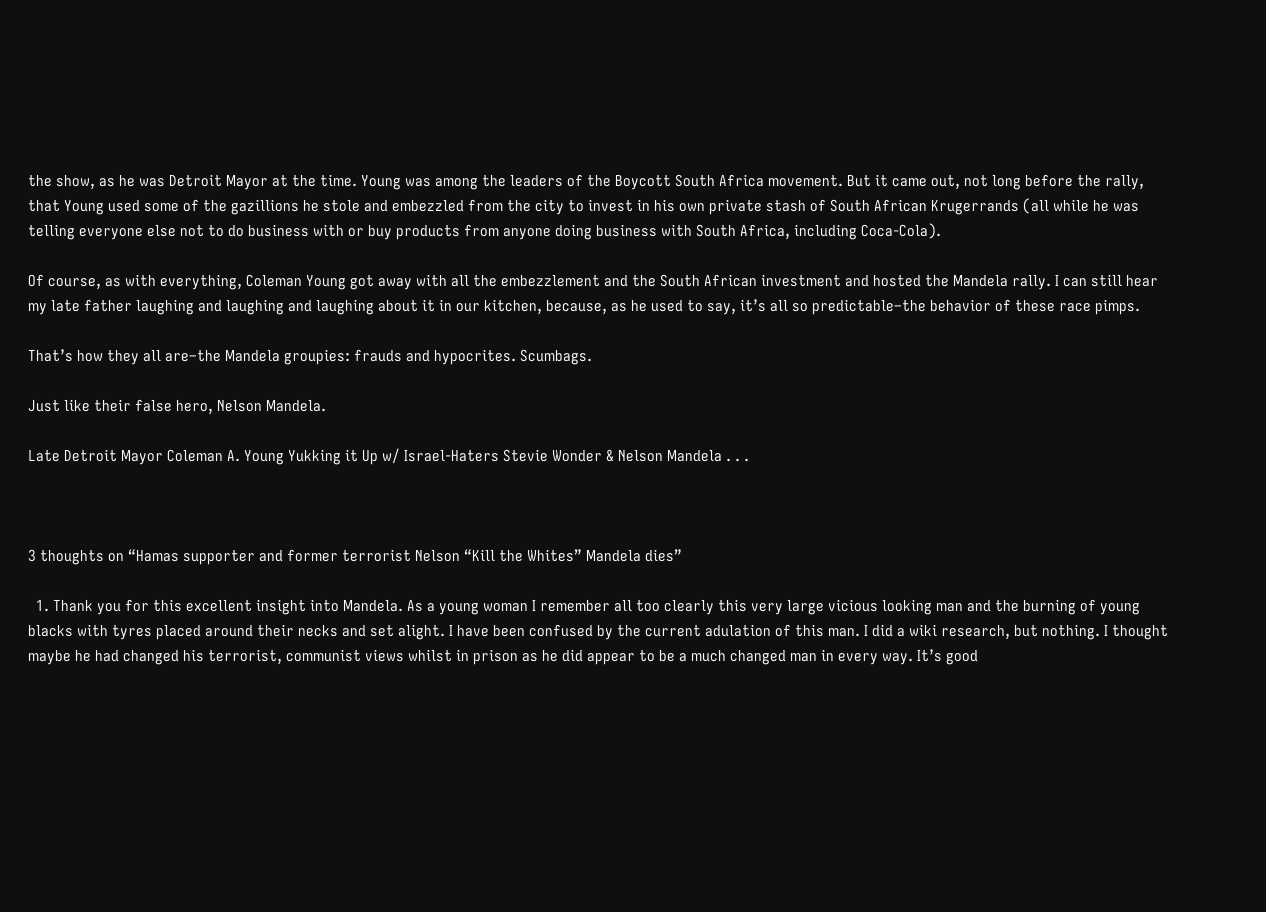the show, as he was Detroit Mayor at the time. Young was among the leaders of the Boycott South Africa movement. But it came out, not long before the rally, that Young used some of the gazillions he stole and embezzled from the city to invest in his own private stash of South African Krugerrands (all while he was telling everyone else not to do business with or buy products from anyone doing business with South Africa, including Coca-Cola).

Of course, as with everything, Coleman Young got away with all the embezzlement and the South African investment and hosted the Mandela rally. I can still hear my late father laughing and laughing and laughing about it in our kitchen, because, as he used to say, it’s all so predictable–the behavior of these race pimps.

That’s how they all are–the Mandela groupies: frauds and hypocrites. Scumbags.

Just like their false hero, Nelson Mandela.

Late Detroit Mayor Coleman A. Young Yukking it Up w/ Israel-Haters Stevie Wonder & Nelson Mandela . . .



3 thoughts on “Hamas supporter and former terrorist Nelson “Kill the Whites” Mandela dies”

  1. Thank you for this excellent insight into Mandela. As a young woman I remember all too clearly this very large vicious looking man and the burning of young blacks with tyres placed around their necks and set alight. I have been confused by the current adulation of this man. I did a wiki research, but nothing. I thought maybe he had changed his terrorist, communist views whilst in prison as he did appear to be a much changed man in every way. It’s good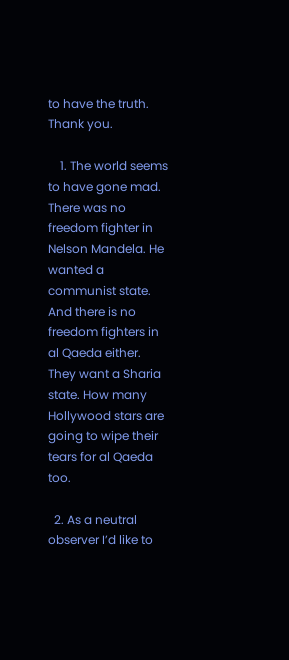to have the truth. Thank you.

    1. The world seems to have gone mad. There was no freedom fighter in Nelson Mandela. He wanted a communist state. And there is no freedom fighters in al Qaeda either. They want a Sharia state. How many Hollywood stars are going to wipe their tears for al Qaeda too.

  2. As a neutral observer I’d like to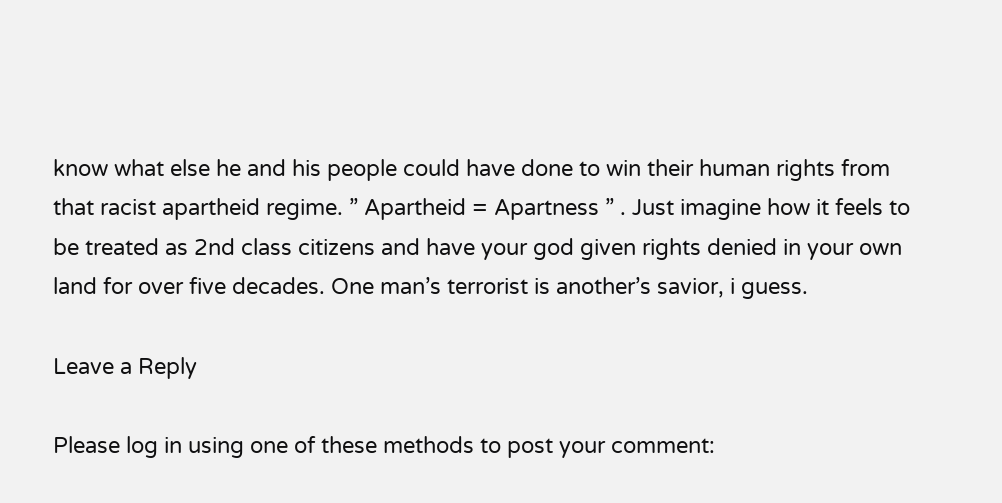know what else he and his people could have done to win their human rights from that racist apartheid regime. ” Apartheid = Apartness ” . Just imagine how it feels to be treated as 2nd class citizens and have your god given rights denied in your own land for over five decades. One man’s terrorist is another’s savior, i guess.

Leave a Reply

Please log in using one of these methods to post your comment: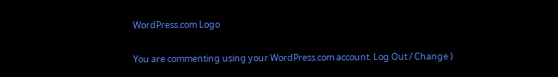WordPress.com Logo

You are commenting using your WordPress.com account. Log Out / Change )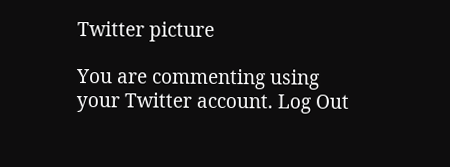Twitter picture

You are commenting using your Twitter account. Log Out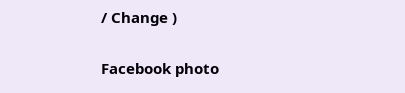/ Change )

Facebook photo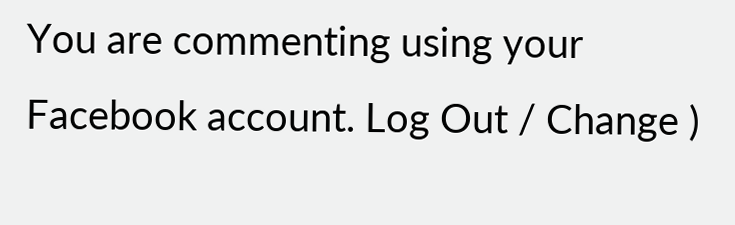You are commenting using your Facebook account. Log Out / Change )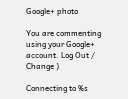Google+ photo

You are commenting using your Google+ account. Log Out / Change )

Connecting to %s